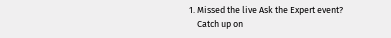1. Missed the live Ask the Expert event?
    Catch up on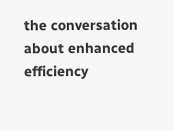the conversation about enhanced efficiency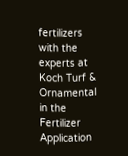fertilizers with the experts at Koch Turf & Ornamental in the Fertilizer Application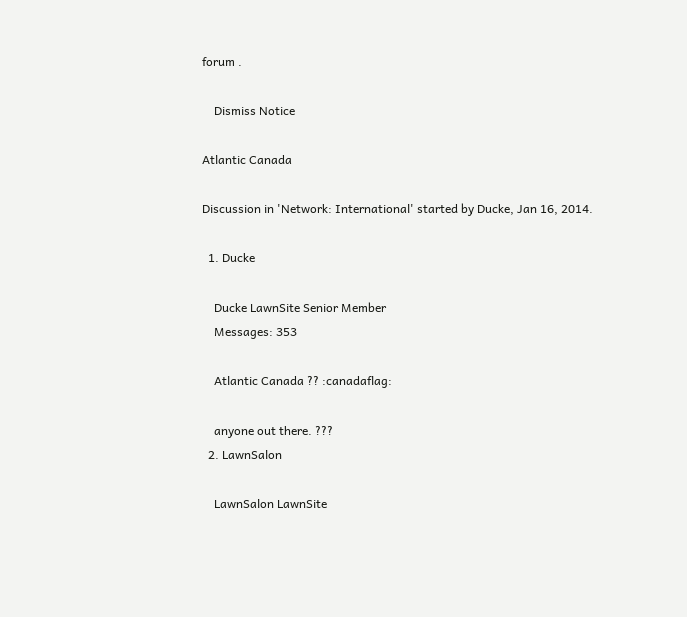forum .

    Dismiss Notice

Atlantic Canada

Discussion in 'Network: International' started by Ducke, Jan 16, 2014.

  1. Ducke

    Ducke LawnSite Senior Member
    Messages: 353

    Atlantic Canada ?? :canadaflag:

    anyone out there. ???
  2. LawnSalon

    LawnSalon LawnSite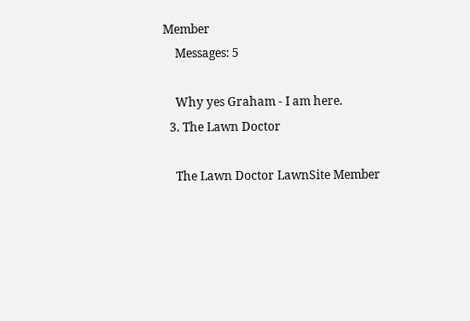Member
    Messages: 5

    Why yes Graham - I am here.
  3. The Lawn Doctor

    The Lawn Doctor LawnSite Member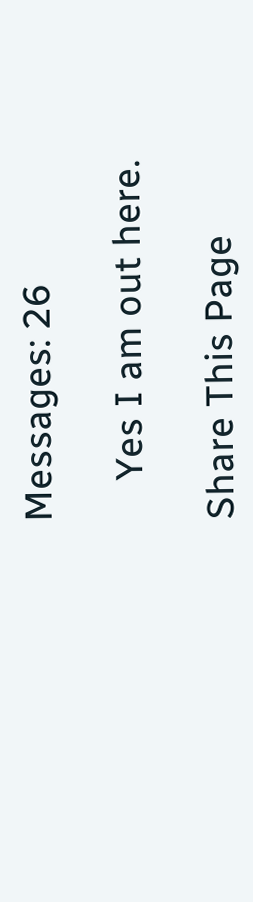Messages: 26

    Yes I am out here.

Share This Page